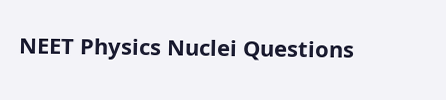NEET Physics Nuclei Questions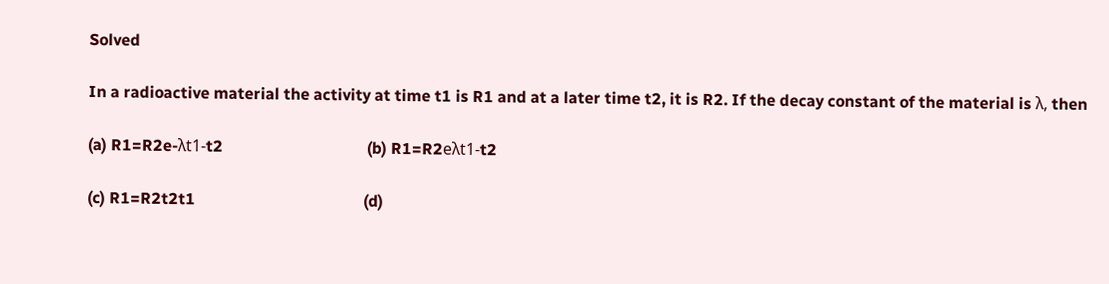Solved

In a radioactive material the activity at time t1 is R1 and at a later time t2, it is R2. If the decay constant of the material is λ, then

(a) R1=R2e-λt1-t2                                    (b) R1=R2eλt1-t2

(c) R1=R2t2t1                                          (d)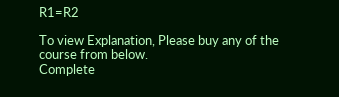R1=R2

To view Explanation, Please buy any of the course from below.
Complete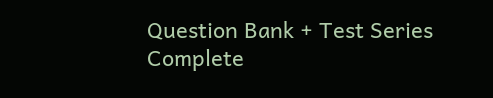Question Bank + Test Series
Complete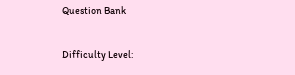Question Bank

Difficulty Level: